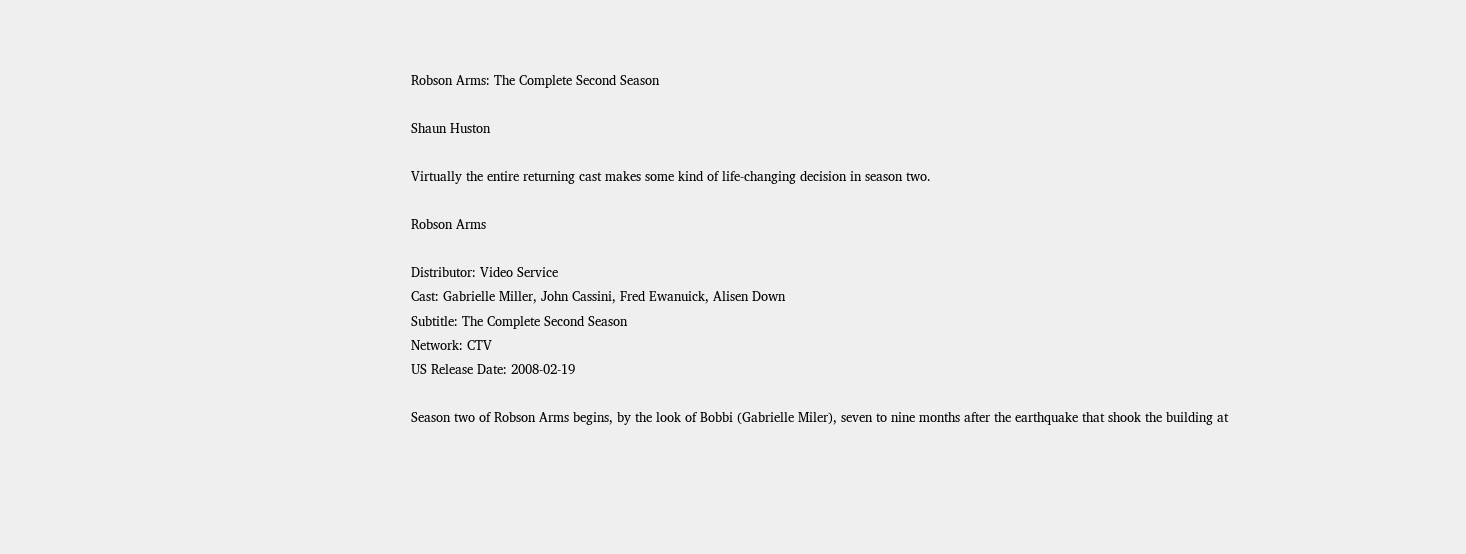Robson Arms: The Complete Second Season

Shaun Huston

Virtually the entire returning cast makes some kind of life-changing decision in season two.

Robson Arms

Distributor: Video Service
Cast: Gabrielle Miller, John Cassini, Fred Ewanuick, Alisen Down
Subtitle: The Complete Second Season
Network: CTV
US Release Date: 2008-02-19

Season two of Robson Arms begins, by the look of Bobbi (Gabrielle Miler), seven to nine months after the earthquake that shook the building at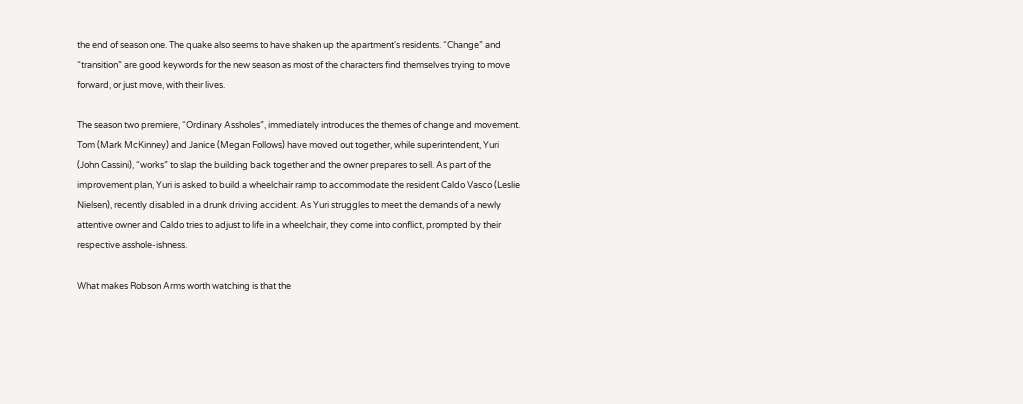the end of season one. The quake also seems to have shaken up the apartment's residents. “Change” and “transition” are good keywords for the new season as most of the characters find themselves trying to move forward, or just move, with their lives.

The season two premiere, “Ordinary Assholes”, immediately introduces the themes of change and movement. Tom (Mark McKinney) and Janice (Megan Follows) have moved out together, while superintendent, Yuri (John Cassini), “works” to slap the building back together and the owner prepares to sell. As part of the improvement plan, Yuri is asked to build a wheelchair ramp to accommodate the resident Caldo Vasco (Leslie Nielsen), recently disabled in a drunk driving accident. As Yuri struggles to meet the demands of a newly attentive owner and Caldo tries to adjust to life in a wheelchair, they come into conflict, prompted by their respective asshole-ishness.

What makes Robson Arms worth watching is that the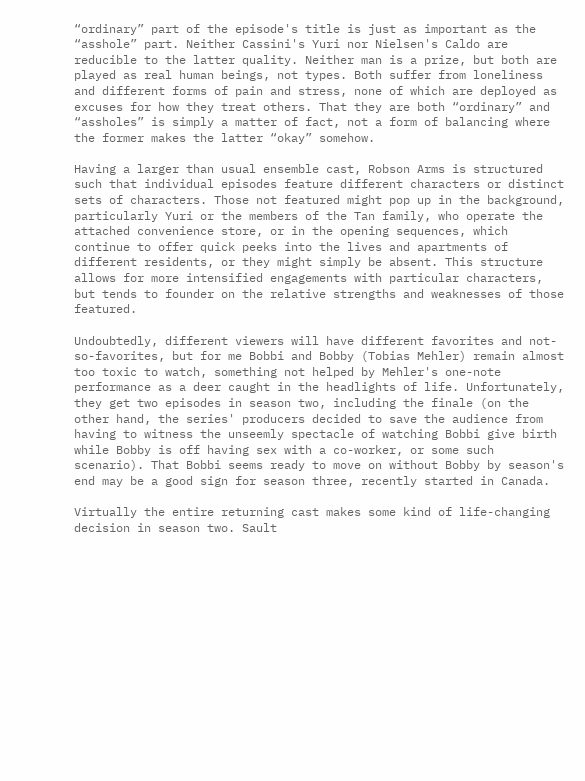“ordinary” part of the episode's title is just as important as the “asshole” part. Neither Cassini's Yuri nor Nielsen's Caldo are reducible to the latter quality. Neither man is a prize, but both are played as real human beings, not types. Both suffer from loneliness and different forms of pain and stress, none of which are deployed as excuses for how they treat others. That they are both “ordinary” and “assholes” is simply a matter of fact, not a form of balancing where the former makes the latter “okay” somehow.

Having a larger than usual ensemble cast, Robson Arms is structured such that individual episodes feature different characters or distinct sets of characters. Those not featured might pop up in the background, particularly Yuri or the members of the Tan family, who operate the attached convenience store, or in the opening sequences, which continue to offer quick peeks into the lives and apartments of different residents, or they might simply be absent. This structure allows for more intensified engagements with particular characters, but tends to founder on the relative strengths and weaknesses of those featured.

Undoubtedly, different viewers will have different favorites and not-so-favorites, but for me Bobbi and Bobby (Tobias Mehler) remain almost too toxic to watch, something not helped by Mehler's one-note performance as a deer caught in the headlights of life. Unfortunately, they get two episodes in season two, including the finale (on the other hand, the series' producers decided to save the audience from having to witness the unseemly spectacle of watching Bobbi give birth while Bobby is off having sex with a co-worker, or some such scenario). That Bobbi seems ready to move on without Bobby by season's end may be a good sign for season three, recently started in Canada.

Virtually the entire returning cast makes some kind of life-changing decision in season two. Sault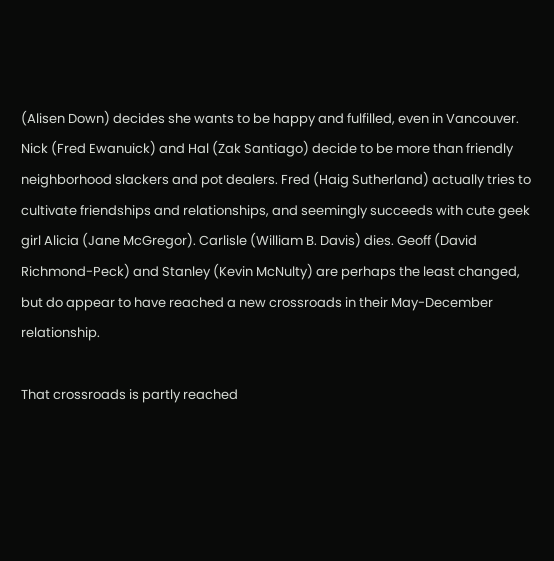(Alisen Down) decides she wants to be happy and fulfilled, even in Vancouver. Nick (Fred Ewanuick) and Hal (Zak Santiago) decide to be more than friendly neighborhood slackers and pot dealers. Fred (Haig Sutherland) actually tries to cultivate friendships and relationships, and seemingly succeeds with cute geek girl Alicia (Jane McGregor). Carlisle (William B. Davis) dies. Geoff (David Richmond-Peck) and Stanley (Kevin McNulty) are perhaps the least changed, but do appear to have reached a new crossroads in their May-December relationship.

That crossroads is partly reached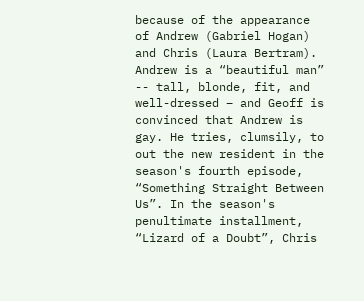because of the appearance of Andrew (Gabriel Hogan) and Chris (Laura Bertram). Andrew is a “beautiful man” -- tall, blonde, fit, and well-dressed – and Geoff is convinced that Andrew is gay. He tries, clumsily, to out the new resident in the season's fourth episode, “Something Straight Between Us”. In the season's penultimate installment, “Lizard of a Doubt”, Chris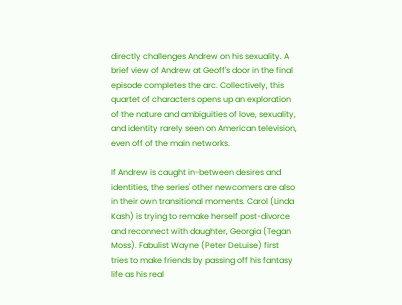directly challenges Andrew on his sexuality. A brief view of Andrew at Geoff's door in the final episode completes the arc. Collectively, this quartet of characters opens up an exploration of the nature and ambiguities of love, sexuality, and identity rarely seen on American television, even off of the main networks.

If Andrew is caught in-between desires and identities, the series' other newcomers are also in their own transitional moments. Carol (Linda Kash) is trying to remake herself post-divorce and reconnect with daughter, Georgia (Tegan Moss). Fabulist Wayne (Peter DeLuise) first tries to make friends by passing off his fantasy life as his real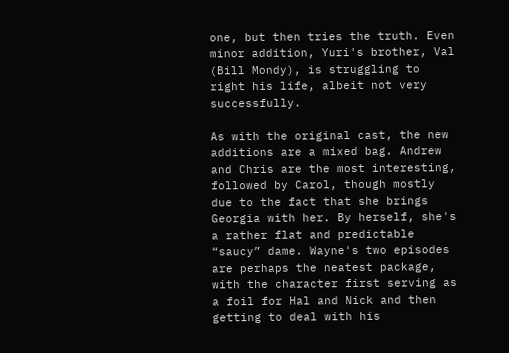one, but then tries the truth. Even minor addition, Yuri's brother, Val (Bill Mondy), is struggling to right his life, albeit not very successfully.

As with the original cast, the new additions are a mixed bag. Andrew and Chris are the most interesting, followed by Carol, though mostly due to the fact that she brings Georgia with her. By herself, she's a rather flat and predictable “saucy” dame. Wayne's two episodes are perhaps the neatest package, with the character first serving as a foil for Hal and Nick and then getting to deal with his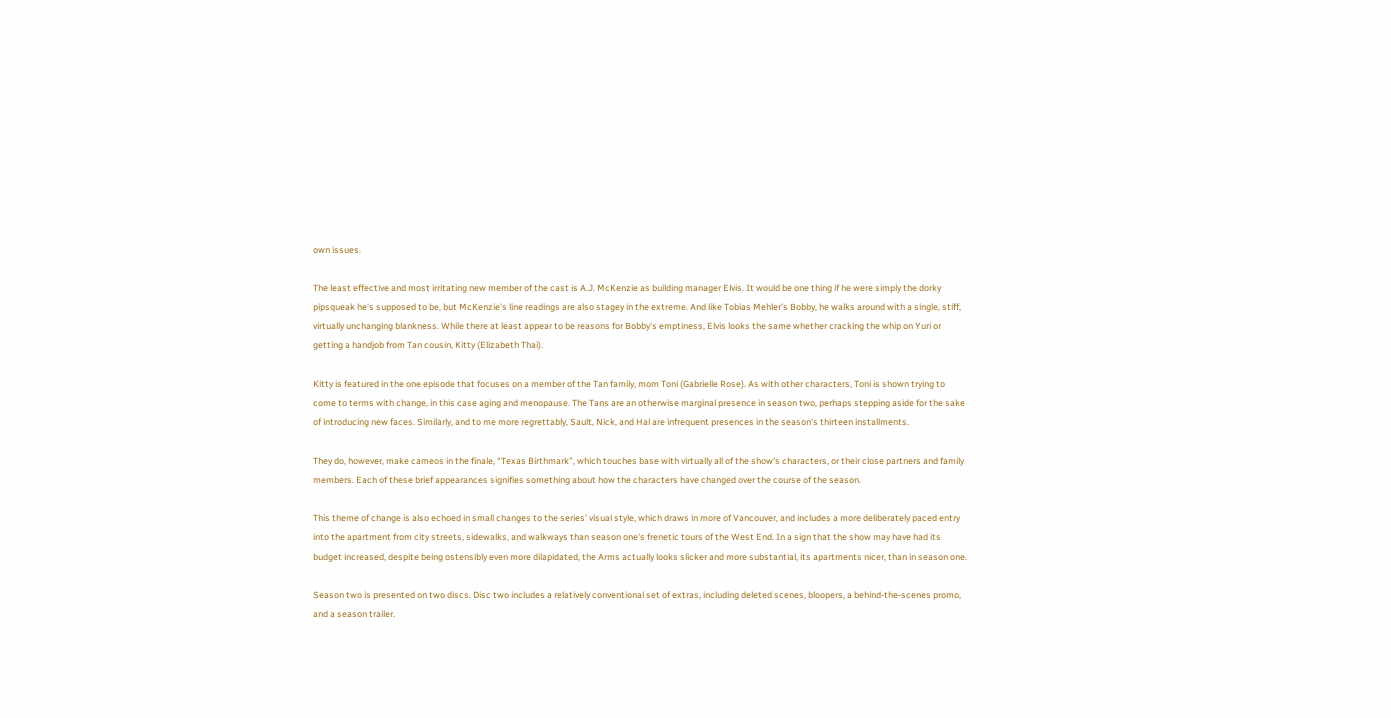own issues.

The least effective and most irritating new member of the cast is A.J. McKenzie as building manager Elvis. It would be one thing if he were simply the dorky pipsqueak he's supposed to be, but McKenzie's line readings are also stagey in the extreme. And like Tobias Mehler's Bobby, he walks around with a single, stiff, virtually unchanging blankness. While there at least appear to be reasons for Bobby's emptiness, Elvis looks the same whether cracking the whip on Yuri or getting a handjob from Tan cousin, Kitty (Elizabeth Thai).

Kitty is featured in the one episode that focuses on a member of the Tan family, mom Toni (Gabrielle Rose). As with other characters, Toni is shown trying to come to terms with change, in this case aging and menopause. The Tans are an otherwise marginal presence in season two, perhaps stepping aside for the sake of introducing new faces. Similarly, and to me more regrettably, Sault, Nick, and Hal are infrequent presences in the season's thirteen installments.

They do, however, make cameos in the finale, “Texas Birthmark”, which touches base with virtually all of the show's characters, or their close partners and family members. Each of these brief appearances signifies something about how the characters have changed over the course of the season.

This theme of change is also echoed in small changes to the series' visual style, which draws in more of Vancouver, and includes a more deliberately paced entry into the apartment from city streets, sidewalks, and walkways than season one's frenetic tours of the West End. In a sign that the show may have had its budget increased, despite being ostensibly even more dilapidated, the Arms actually looks slicker and more substantial, its apartments nicer, than in season one.

Season two is presented on two discs. Disc two includes a relatively conventional set of extras, including deleted scenes, bloopers, a behind-the-scenes promo, and a season trailer.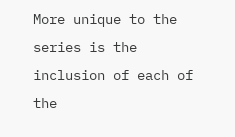More unique to the series is the inclusion of each of the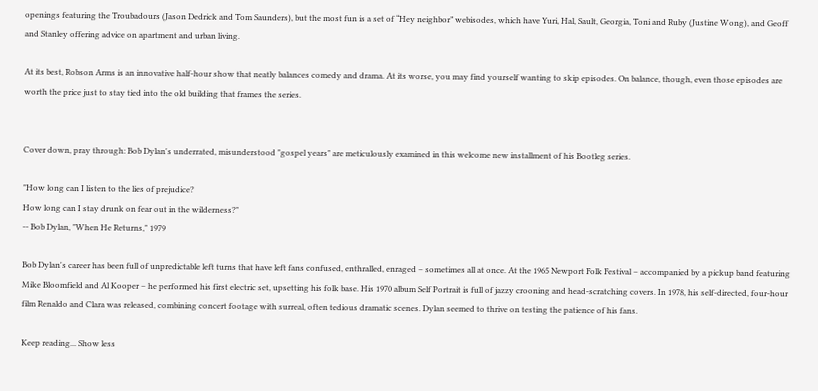openings featuring the Troubadours (Jason Dedrick and Tom Saunders), but the most fun is a set of “Hey neighbor” webisodes, which have Yuri, Hal, Sault, Georgia, Toni and Ruby (Justine Wong), and Geoff and Stanley offering advice on apartment and urban living.

At its best, Robson Arms is an innovative half-hour show that neatly balances comedy and drama. At its worse, you may find yourself wanting to skip episodes. On balance, though, even those episodes are worth the price just to stay tied into the old building that frames the series.


Cover down, pray through: Bob Dylan's underrated, misunderstood "gospel years" are meticulously examined in this welcome new installment of his Bootleg series.

"How long can I listen to the lies of prejudice?
How long can I stay drunk on fear out in the wilderness?"
-- Bob Dylan, "When He Returns," 1979

Bob Dylan's career has been full of unpredictable left turns that have left fans confused, enthralled, enraged – sometimes all at once. At the 1965 Newport Folk Festival – accompanied by a pickup band featuring Mike Bloomfield and Al Kooper – he performed his first electric set, upsetting his folk base. His 1970 album Self Portrait is full of jazzy crooning and head-scratching covers. In 1978, his self-directed, four-hour film Renaldo and Clara was released, combining concert footage with surreal, often tedious dramatic scenes. Dylan seemed to thrive on testing the patience of his fans.

Keep reading... Show less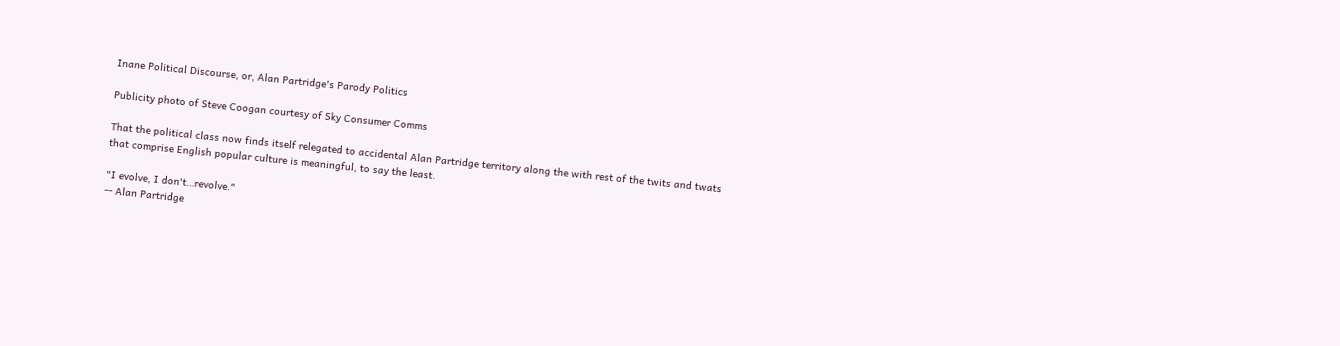Inane Political Discourse, or, Alan Partridge's Parody Politics

Publicity photo of Steve Coogan courtesy of Sky Consumer Comms

That the political class now finds itself relegated to accidental Alan Partridge territory along the with rest of the twits and twats that comprise English popular culture is meaningful, to say the least.

"I evolve, I don't…revolve."
-- Alan Partridge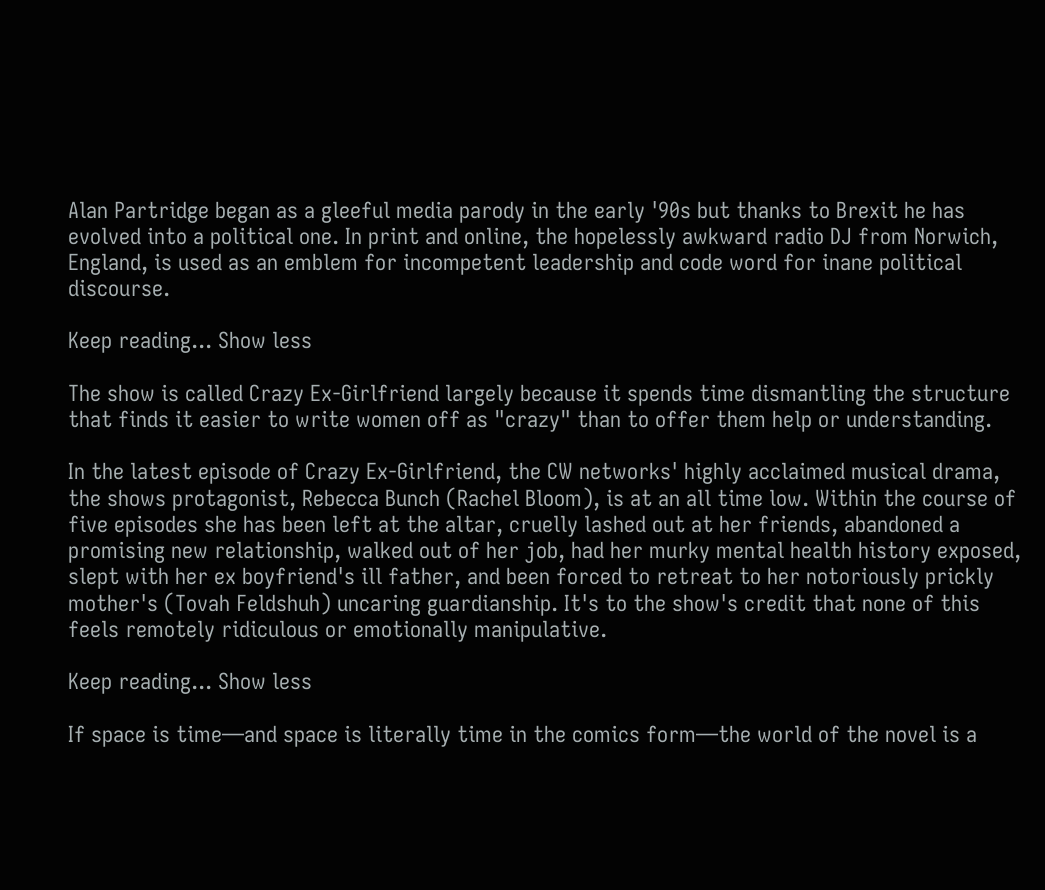Alan Partridge began as a gleeful media parody in the early '90s but thanks to Brexit he has evolved into a political one. In print and online, the hopelessly awkward radio DJ from Norwich, England, is used as an emblem for incompetent leadership and code word for inane political discourse.

Keep reading... Show less

The show is called Crazy Ex-Girlfriend largely because it spends time dismantling the structure that finds it easier to write women off as "crazy" than to offer them help or understanding.

In the latest episode of Crazy Ex-Girlfriend, the CW networks' highly acclaimed musical drama, the shows protagonist, Rebecca Bunch (Rachel Bloom), is at an all time low. Within the course of five episodes she has been left at the altar, cruelly lashed out at her friends, abandoned a promising new relationship, walked out of her job, had her murky mental health history exposed, slept with her ex boyfriend's ill father, and been forced to retreat to her notoriously prickly mother's (Tovah Feldshuh) uncaring guardianship. It's to the show's credit that none of this feels remotely ridiculous or emotionally manipulative.

Keep reading... Show less

If space is time—and space is literally time in the comics form—the world of the novel is a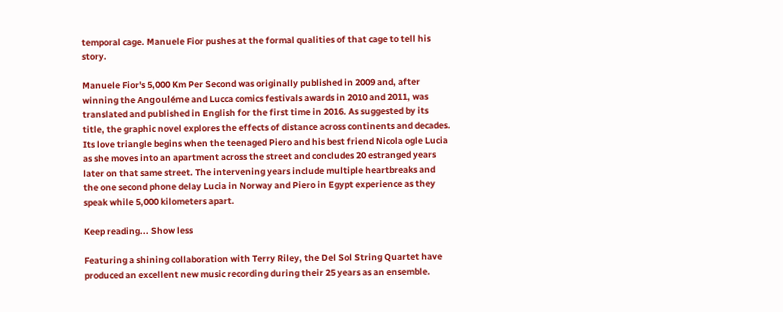temporal cage. Manuele Fior pushes at the formal qualities of that cage to tell his story.

Manuele Fior's 5,000 Km Per Second was originally published in 2009 and, after winning the Angouléme and Lucca comics festivals awards in 2010 and 2011, was translated and published in English for the first time in 2016. As suggested by its title, the graphic novel explores the effects of distance across continents and decades. Its love triangle begins when the teenaged Piero and his best friend Nicola ogle Lucia as she moves into an apartment across the street and concludes 20 estranged years later on that same street. The intervening years include multiple heartbreaks and the one second phone delay Lucia in Norway and Piero in Egypt experience as they speak while 5,000 kilometers apart.

Keep reading... Show less

Featuring a shining collaboration with Terry Riley, the Del Sol String Quartet have produced an excellent new music recording during their 25 years as an ensemble.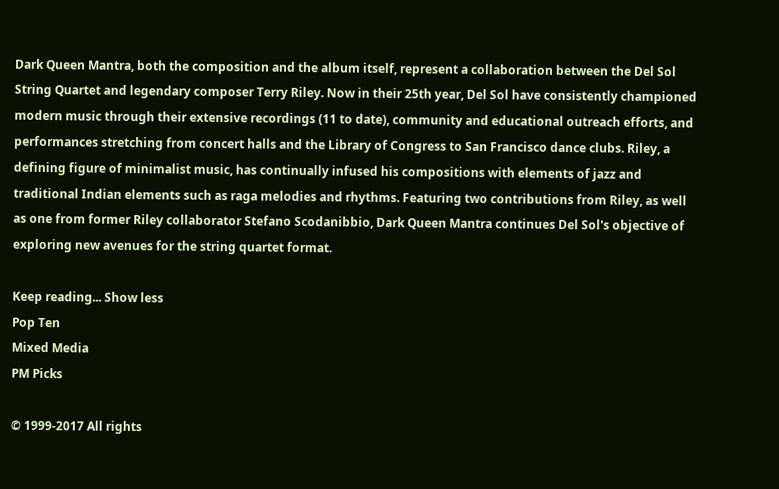Dark Queen Mantra, both the composition and the album itself, represent a collaboration between the Del Sol String Quartet and legendary composer Terry Riley. Now in their 25th year, Del Sol have consistently championed modern music through their extensive recordings (11 to date), community and educational outreach efforts, and performances stretching from concert halls and the Library of Congress to San Francisco dance clubs. Riley, a defining figure of minimalist music, has continually infused his compositions with elements of jazz and traditional Indian elements such as raga melodies and rhythms. Featuring two contributions from Riley, as well as one from former Riley collaborator Stefano Scodanibbio, Dark Queen Mantra continues Del Sol's objective of exploring new avenues for the string quartet format.

Keep reading... Show less
Pop Ten
Mixed Media
PM Picks

© 1999-2017 All rights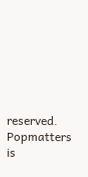reserved.
Popmatters is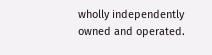wholly independently owned and operated.